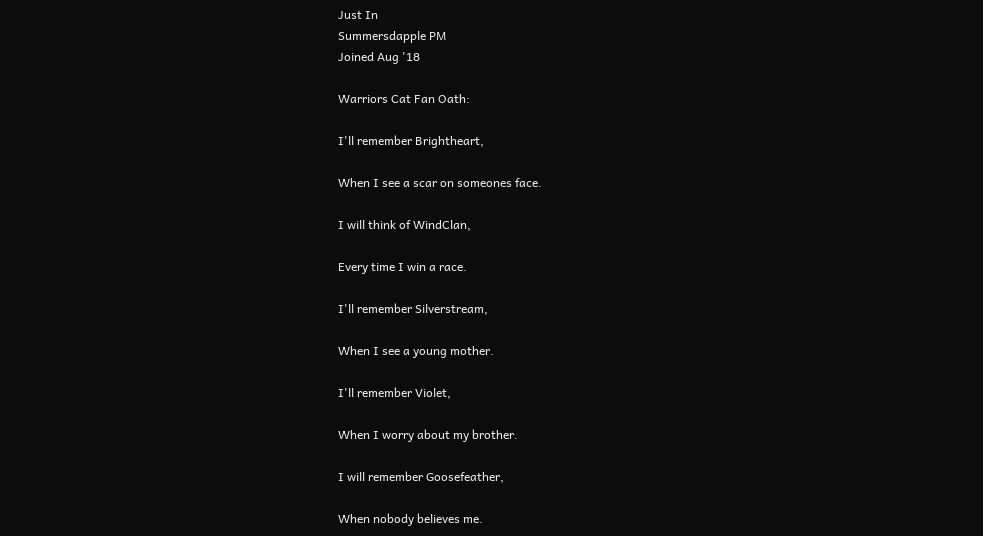Just In
Summersdapple PM
Joined Aug '18

Warriors Cat Fan Oath:

I'll remember Brightheart,

When I see a scar on someones face.

I will think of WindClan,

Every time I win a race.

I'll remember Silverstream,

When I see a young mother.

I'll remember Violet,

When I worry about my brother.

I will remember Goosefeather,

When nobody believes me.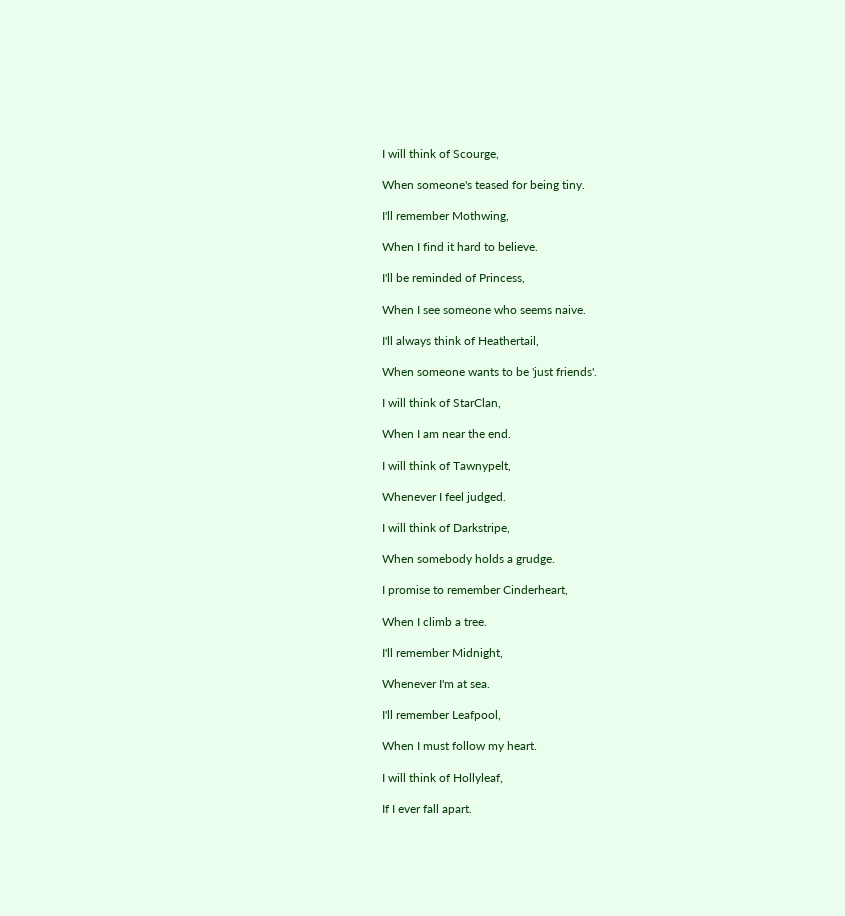I will think of Scourge,

When someone's teased for being tiny.

I'll remember Mothwing,

When I find it hard to believe.

I'll be reminded of Princess,

When I see someone who seems naive.

I'll always think of Heathertail,

When someone wants to be 'just friends'.

I will think of StarClan,

When I am near the end.

I will think of Tawnypelt,

Whenever I feel judged.

I will think of Darkstripe,

When somebody holds a grudge.

I promise to remember Cinderheart,

When I climb a tree.

I'll remember Midnight,

Whenever I'm at sea.

I'll remember Leafpool,

When I must follow my heart.

I will think of Hollyleaf,

If I ever fall apart.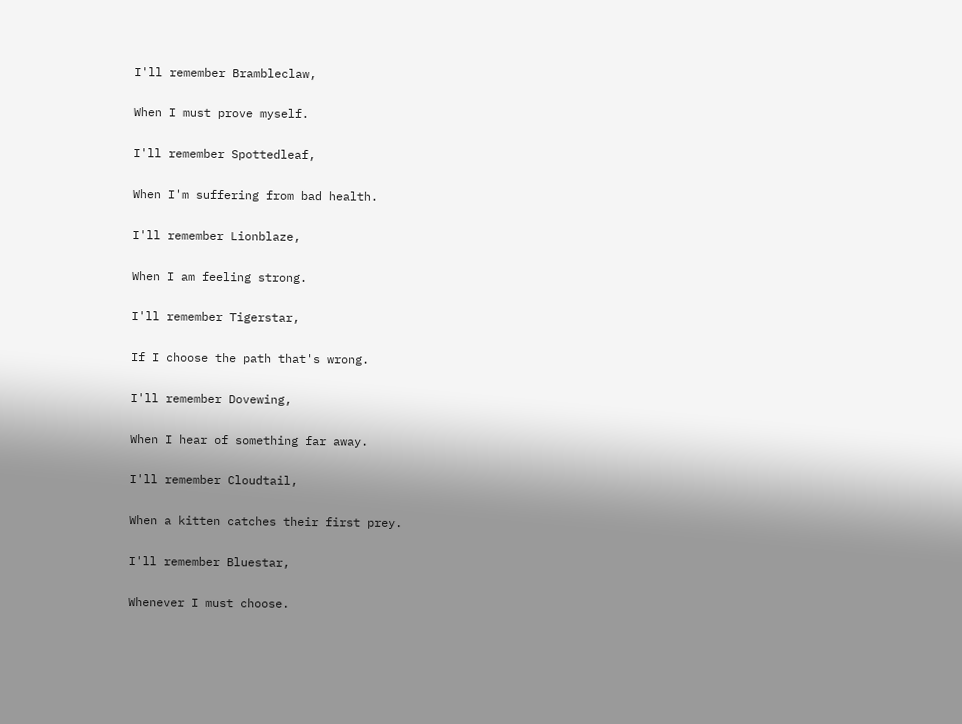I'll remember Brambleclaw,

When I must prove myself.

I'll remember Spottedleaf,

When I'm suffering from bad health.

I'll remember Lionblaze,

When I am feeling strong.

I'll remember Tigerstar,

If I choose the path that's wrong.

I'll remember Dovewing,

When I hear of something far away.

I'll remember Cloudtail,

When a kitten catches their first prey.

I'll remember Bluestar,

Whenever I must choose.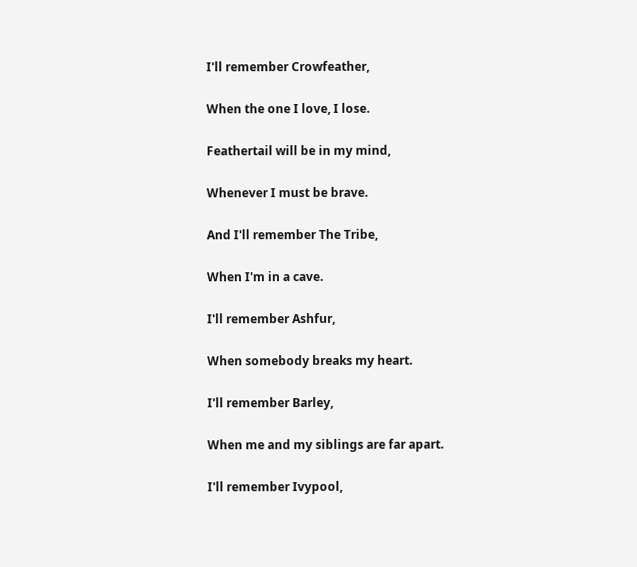I'll remember Crowfeather,

When the one I love, I lose.

Feathertail will be in my mind,

Whenever I must be brave.

And I'll remember The Tribe,

When I'm in a cave.

I'll remember Ashfur,

When somebody breaks my heart.

I'll remember Barley,

When me and my siblings are far apart.

I'll remember Ivypool,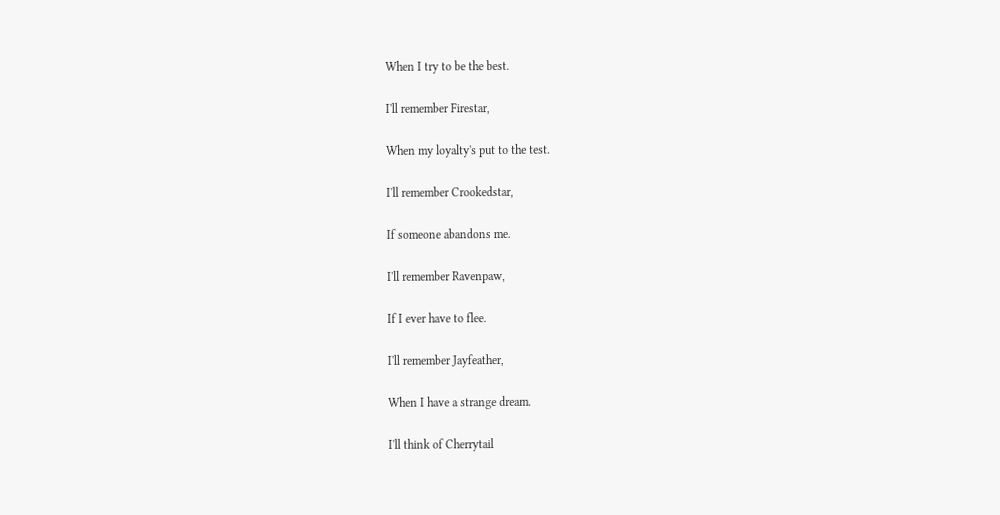When I try to be the best.

I'll remember Firestar,

When my loyalty's put to the test.

I'll remember Crookedstar,

If someone abandons me.

I'll remember Ravenpaw,

If I ever have to flee.

I'll remember Jayfeather,

When I have a strange dream.

I'll think of Cherrytail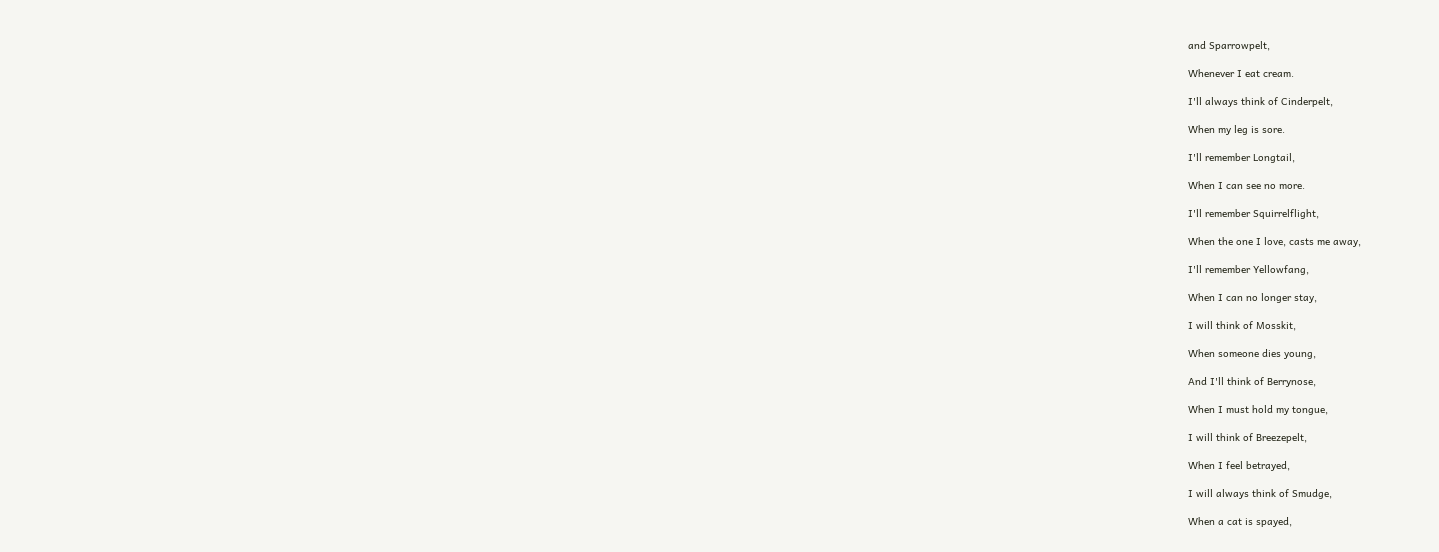and Sparrowpelt,

Whenever I eat cream.

I'll always think of Cinderpelt,

When my leg is sore.

I'll remember Longtail,

When I can see no more.

I'll remember Squirrelflight,

When the one I love, casts me away,

I'll remember Yellowfang,

When I can no longer stay,

I will think of Mosskit,

When someone dies young,

And I'll think of Berrynose,

When I must hold my tongue,

I will think of Breezepelt,

When I feel betrayed,

I will always think of Smudge,

When a cat is spayed,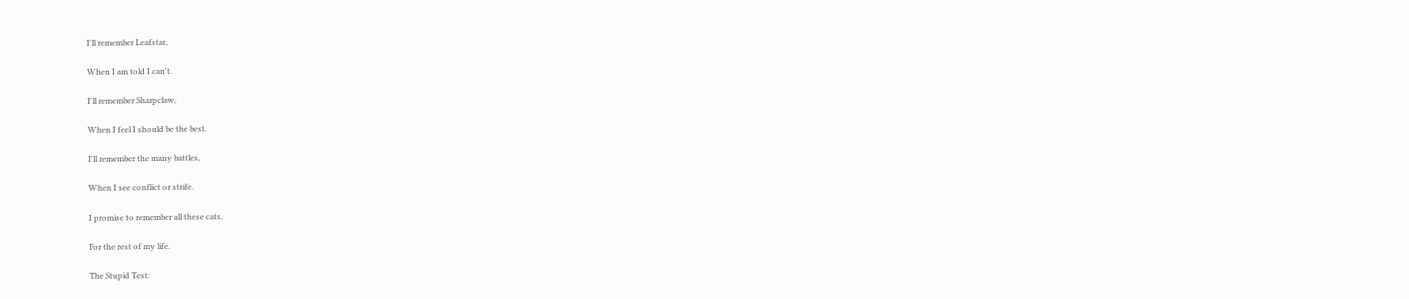I'll remember Leafstar,

When I am told I can't.

I'll remember Sharpclaw,

When I feel I should be the best.

I'll remember the many battles,

When I see conflict or strife.

I promise to remember all these cats,

For the rest of my life.

The Stupid Test: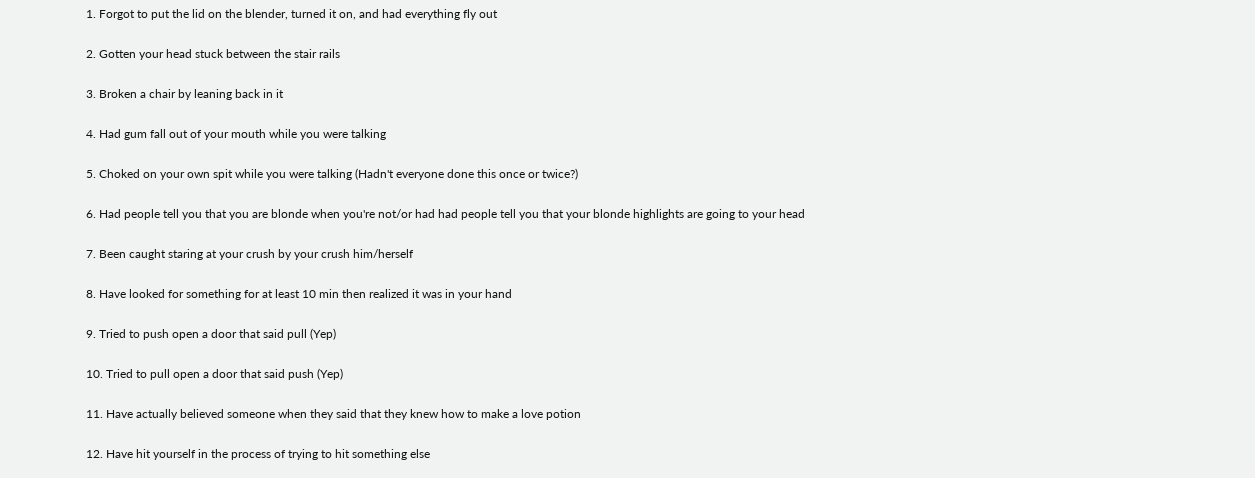1. Forgot to put the lid on the blender, turned it on, and had everything fly out

2. Gotten your head stuck between the stair rails

3. Broken a chair by leaning back in it

4. Had gum fall out of your mouth while you were talking

5. Choked on your own spit while you were talking (Hadn't everyone done this once or twice?)

6. Had people tell you that you are blonde when you're not/or had had people tell you that your blonde highlights are going to your head

7. Been caught staring at your crush by your crush him/herself

8. Have looked for something for at least 10 min then realized it was in your hand

9. Tried to push open a door that said pull (Yep)

10. Tried to pull open a door that said push (Yep)

11. Have actually believed someone when they said that they knew how to make a love potion

12. Have hit yourself in the process of trying to hit something else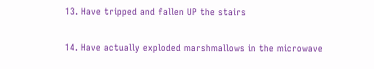13. Have tripped and fallen UP the stairs

14. Have actually exploded marshmallows in the microwave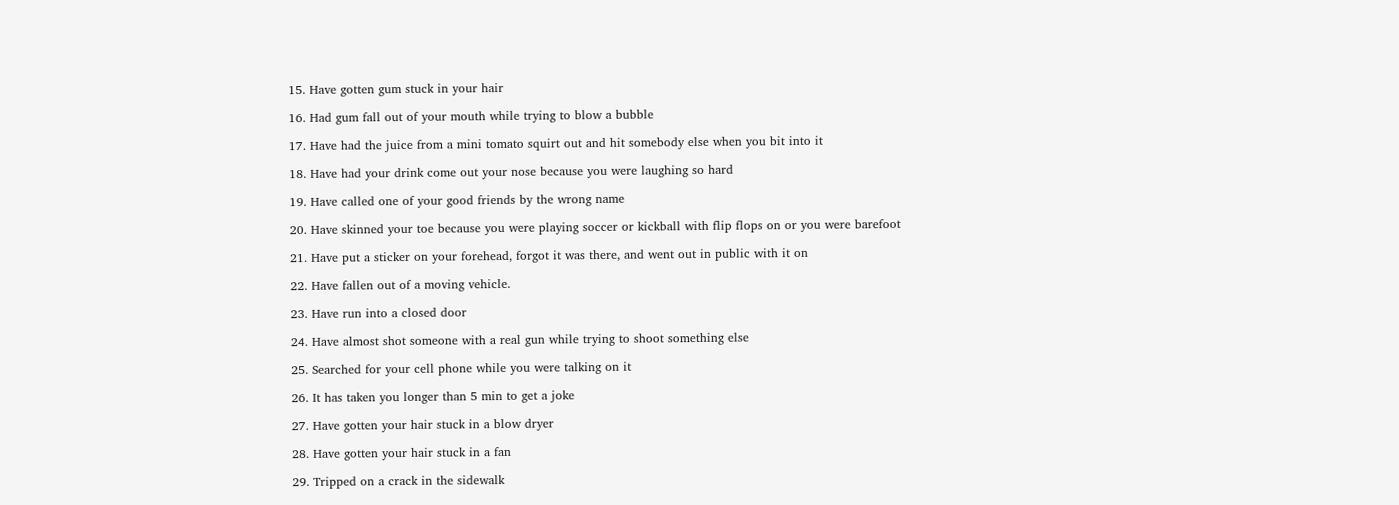15. Have gotten gum stuck in your hair

16. Had gum fall out of your mouth while trying to blow a bubble

17. Have had the juice from a mini tomato squirt out and hit somebody else when you bit into it

18. Have had your drink come out your nose because you were laughing so hard

19. Have called one of your good friends by the wrong name

20. Have skinned your toe because you were playing soccer or kickball with flip flops on or you were barefoot

21. Have put a sticker on your forehead, forgot it was there, and went out in public with it on

22. Have fallen out of a moving vehicle.

23. Have run into a closed door

24. Have almost shot someone with a real gun while trying to shoot something else

25. Searched for your cell phone while you were talking on it

26. It has taken you longer than 5 min to get a joke

27. Have gotten your hair stuck in a blow dryer

28. Have gotten your hair stuck in a fan

29. Tripped on a crack in the sidewalk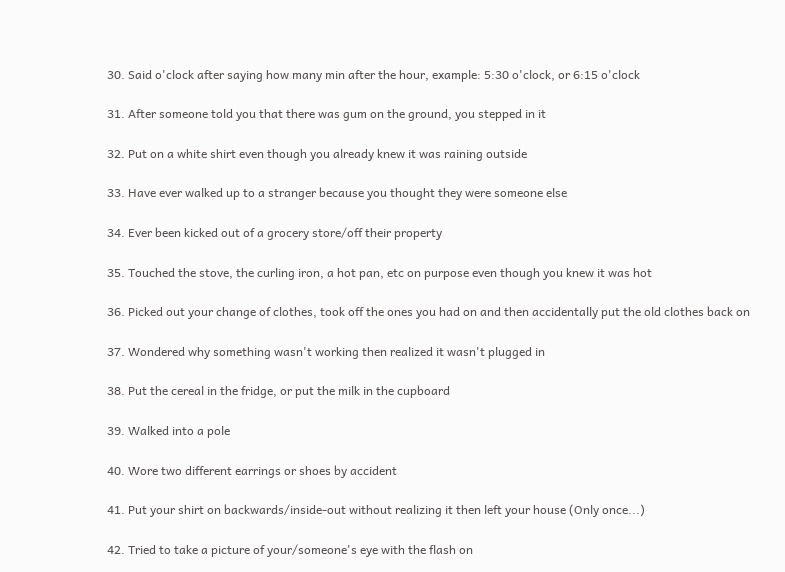30. Said o'clock after saying how many min after the hour, example: 5:30 o'clock, or 6:15 o'clock

31. After someone told you that there was gum on the ground, you stepped in it

32. Put on a white shirt even though you already knew it was raining outside

33. Have ever walked up to a stranger because you thought they were someone else

34. Ever been kicked out of a grocery store/off their property

35. Touched the stove, the curling iron, a hot pan, etc on purpose even though you knew it was hot

36. Picked out your change of clothes, took off the ones you had on and then accidentally put the old clothes back on

37. Wondered why something wasn't working then realized it wasn't plugged in

38. Put the cereal in the fridge, or put the milk in the cupboard

39. Walked into a pole

40. Wore two different earrings or shoes by accident

41. Put your shirt on backwards/inside-out without realizing it then left your house (Only once...)

42. Tried to take a picture of your/someone's eye with the flash on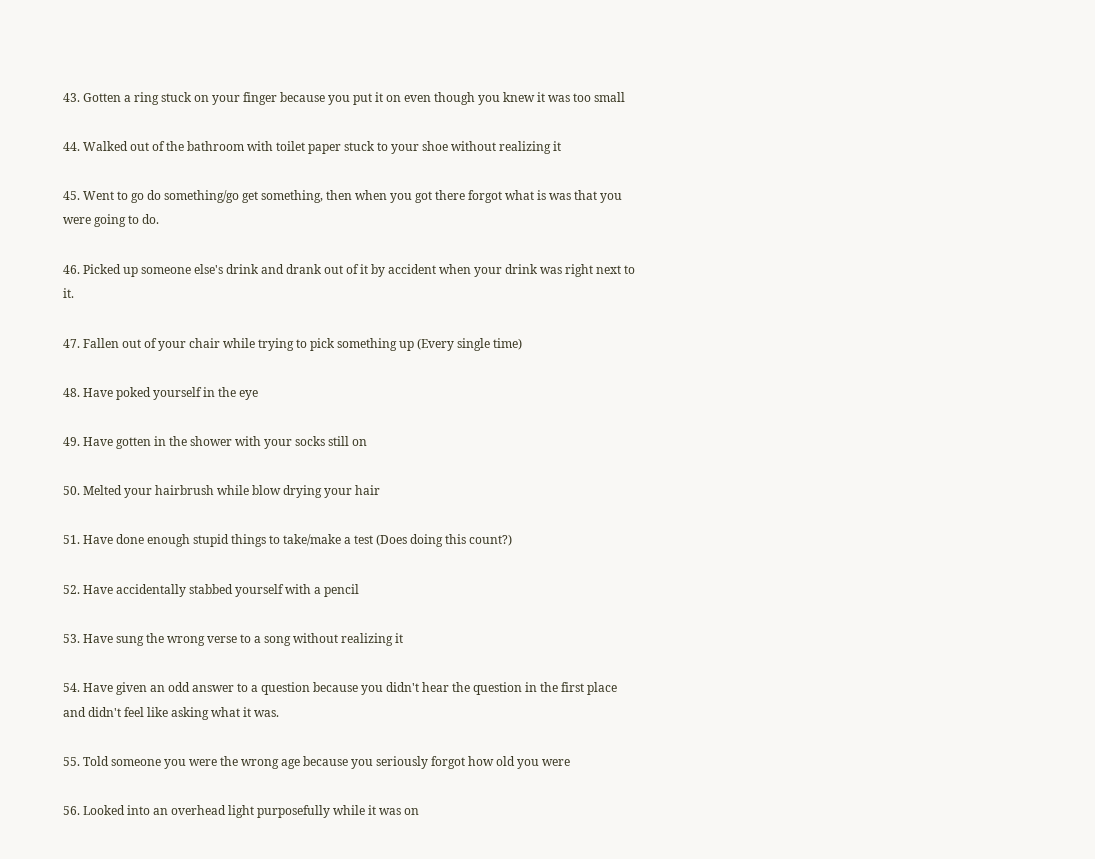43. Gotten a ring stuck on your finger because you put it on even though you knew it was too small

44. Walked out of the bathroom with toilet paper stuck to your shoe without realizing it

45. Went to go do something/go get something, then when you got there forgot what is was that you were going to do.

46. Picked up someone else's drink and drank out of it by accident when your drink was right next to it.

47. Fallen out of your chair while trying to pick something up (Every single time)

48. Have poked yourself in the eye

49. Have gotten in the shower with your socks still on

50. Melted your hairbrush while blow drying your hair

51. Have done enough stupid things to take/make a test (Does doing this count?)

52. Have accidentally stabbed yourself with a pencil

53. Have sung the wrong verse to a song without realizing it

54. Have given an odd answer to a question because you didn't hear the question in the first place and didn't feel like asking what it was.

55. Told someone you were the wrong age because you seriously forgot how old you were

56. Looked into an overhead light purposefully while it was on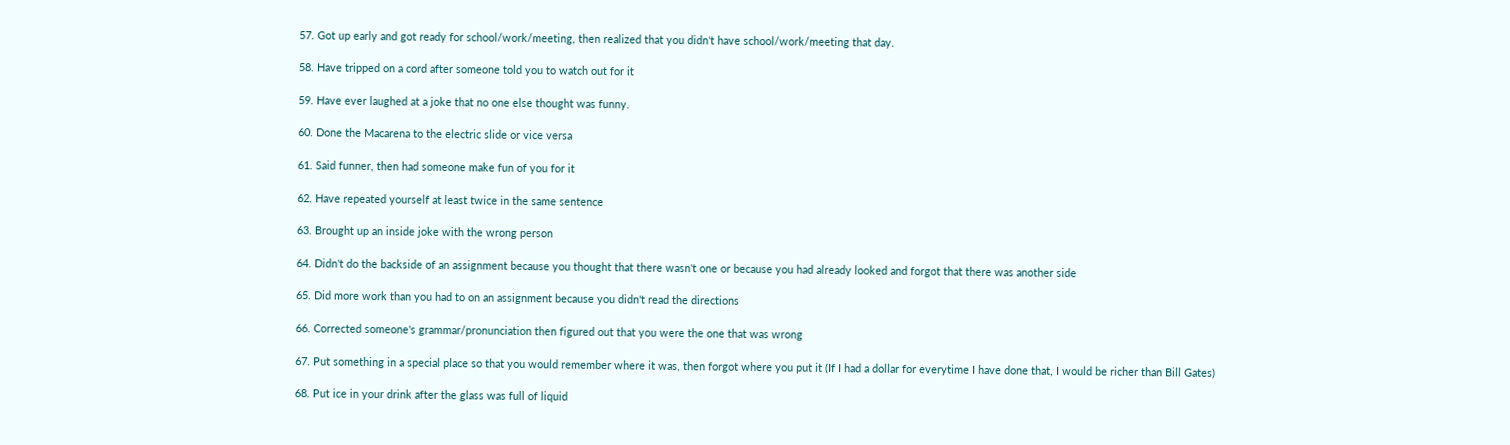57. Got up early and got ready for school/work/meeting, then realized that you didn't have school/work/meeting that day.

58. Have tripped on a cord after someone told you to watch out for it

59. Have ever laughed at a joke that no one else thought was funny.

60. Done the Macarena to the electric slide or vice versa

61. Said funner, then had someone make fun of you for it

62. Have repeated yourself at least twice in the same sentence

63. Brought up an inside joke with the wrong person

64. Didn't do the backside of an assignment because you thought that there wasn't one or because you had already looked and forgot that there was another side

65. Did more work than you had to on an assignment because you didn't read the directions

66. Corrected someone's grammar/pronunciation then figured out that you were the one that was wrong

67. Put something in a special place so that you would remember where it was, then forgot where you put it (If I had a dollar for everytime I have done that, I would be richer than Bill Gates)

68. Put ice in your drink after the glass was full of liquid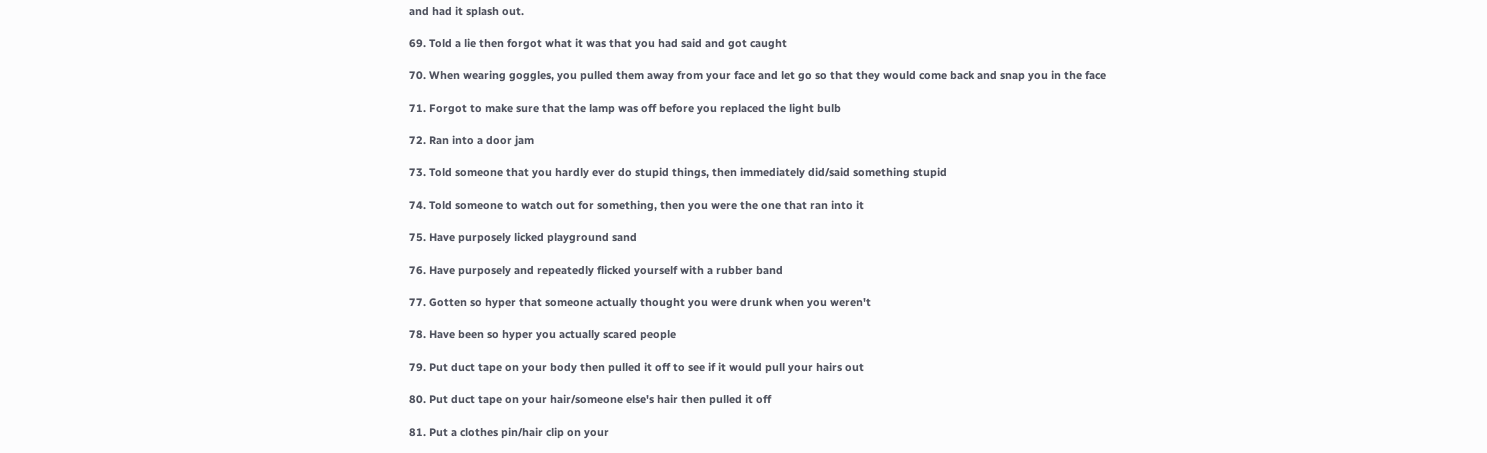and had it splash out.

69. Told a lie then forgot what it was that you had said and got caught

70. When wearing goggles, you pulled them away from your face and let go so that they would come back and snap you in the face

71. Forgot to make sure that the lamp was off before you replaced the light bulb

72. Ran into a door jam

73. Told someone that you hardly ever do stupid things, then immediately did/said something stupid

74. Told someone to watch out for something, then you were the one that ran into it

75. Have purposely licked playground sand

76. Have purposely and repeatedly flicked yourself with a rubber band

77. Gotten so hyper that someone actually thought you were drunk when you weren't

78. Have been so hyper you actually scared people

79. Put duct tape on your body then pulled it off to see if it would pull your hairs out

80. Put duct tape on your hair/someone else's hair then pulled it off

81. Put a clothes pin/hair clip on your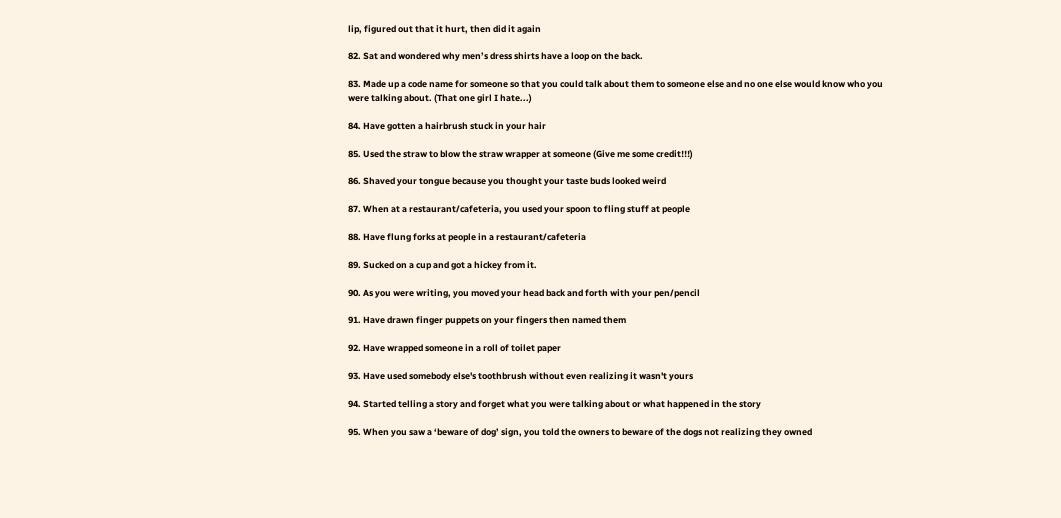lip, figured out that it hurt, then did it again

82. Sat and wondered why men’s dress shirts have a loop on the back.

83. Made up a code name for someone so that you could talk about them to someone else and no one else would know who you were talking about. (That one girl I hate...)

84. Have gotten a hairbrush stuck in your hair

85. Used the straw to blow the straw wrapper at someone (Give me some credit!!!)

86. Shaved your tongue because you thought your taste buds looked weird

87. When at a restaurant/cafeteria, you used your spoon to fling stuff at people

88. Have flung forks at people in a restaurant/cafeteria

89. Sucked on a cup and got a hickey from it.

90. As you were writing, you moved your head back and forth with your pen/pencil

91. Have drawn finger puppets on your fingers then named them

92. Have wrapped someone in a roll of toilet paper

93. Have used somebody else's toothbrush without even realizing it wasn't yours

94. Started telling a story and forget what you were talking about or what happened in the story

95. When you saw a ‘beware of dog’ sign, you told the owners to beware of the dogs not realizing they owned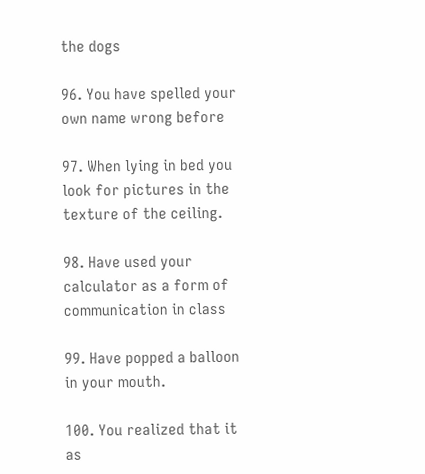the dogs

96. You have spelled your own name wrong before

97. When lying in bed you look for pictures in the texture of the ceiling.

98. Have used your calculator as a form of communication in class

99. Have popped a balloon in your mouth.

100. You realized that it as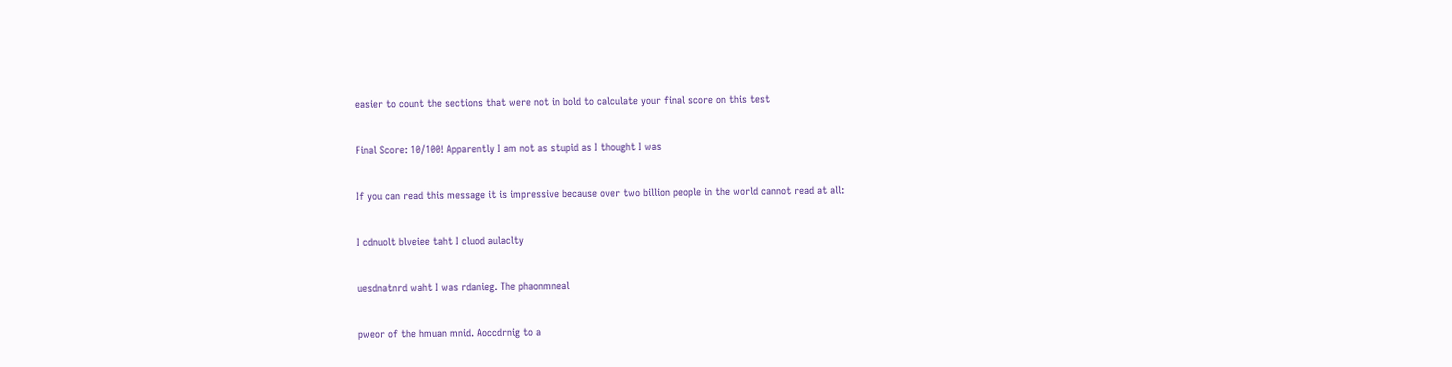easier to count the sections that were not in bold to calculate your final score on this test

Final Score: 10/100! Apparently I am not as stupid as I thought I was

If you can read this message it is impressive because over two billion people in the world cannot read at all:

I cdnuolt blveiee taht I cluod aulaclty

uesdnatnrd waht I was rdanieg. The phaonmneal

pweor of the hmuan mnid. Aoccdrnig to a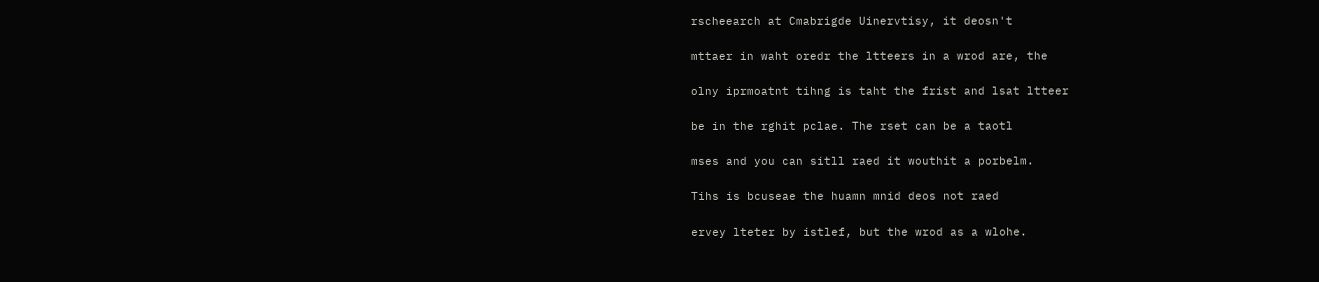rscheearch at Cmabrigde Uinervtisy, it deosn't

mttaer in waht oredr the ltteers in a wrod are, the

olny iprmoatnt tihng is taht the frist and lsat ltteer

be in the rghit pclae. The rset can be a taotl

mses and you can sitll raed it wouthit a porbelm.

Tihs is bcuseae the huamn mnid deos not raed

ervey lteter by istlef, but the wrod as a wlohe.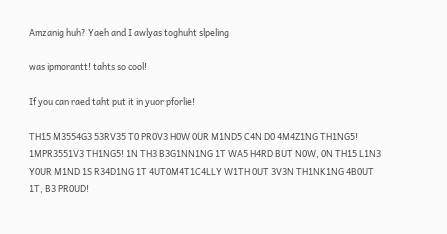Amzanig huh? Yaeh and I awlyas toghuht slpeling

was ipmorantt! tahts so cool!

If you can raed taht put it in yuor pforlie!

TH15 M3554G3 53RV35 T0 PR0V3 H0W 0UR M1ND5 C4N D0 4M4Z1NG TH1NG5! 1MPR3551V3 TH1NG5! 1N TH3 B3G1NN1NG 1T WA5 H4RD BUT N0W, 0N TH15 L1N3 Y0UR M1ND 1S R34D1NG 1T 4UT0M4T1C4LLY W1TH 0UT 3V3N TH1NK1NG 4B0UT 1T, B3 PR0UD!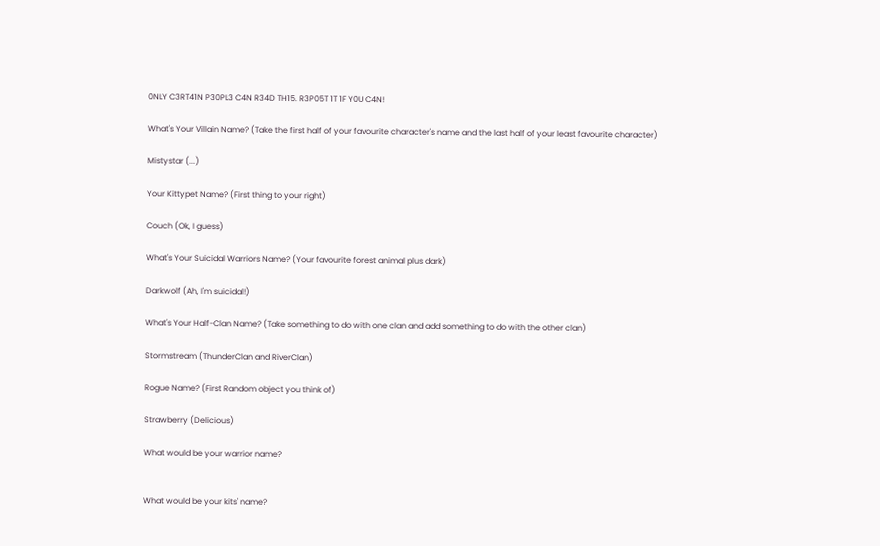0NLY C3RT41N P30PL3 C4N R34D TH15. R3P05T 1T 1F Y0U C4N!

What's Your Villain Name? (Take the first half of your favourite character's name and the last half of your least favourite character)

Mistystar (...)

Your Kittypet Name? (First thing to your right)

Couch (Ok, I guess)

What's Your Suicidal Warriors Name? (Your favourite forest animal plus dark)

Darkwolf (Ah, I'm suicidal!)

What's Your Half-Clan Name? (Take something to do with one clan and add something to do with the other clan)

Stormstream (ThunderClan and RiverClan)

Rogue Name? (First Random object you think of)

Strawberry (Delicious)

What would be your warrior name?


What would be your kits' name?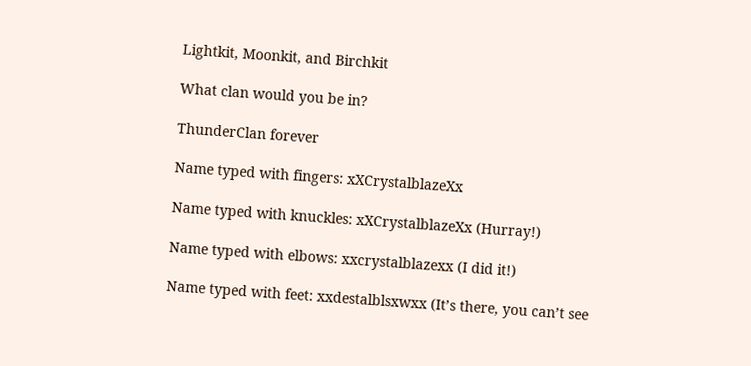Lightkit, Moonkit, and Birchkit

What clan would you be in?

ThunderClan forever

Name typed with fingers: xXCrystalblazeXx

Name typed with knuckles: xXCrystalblazeXx (Hurray!)

Name typed with elbows: xxcrystalblazexx (I did it!)

Name typed with feet: xxdestalblsxwxx (It’s there, you can’t see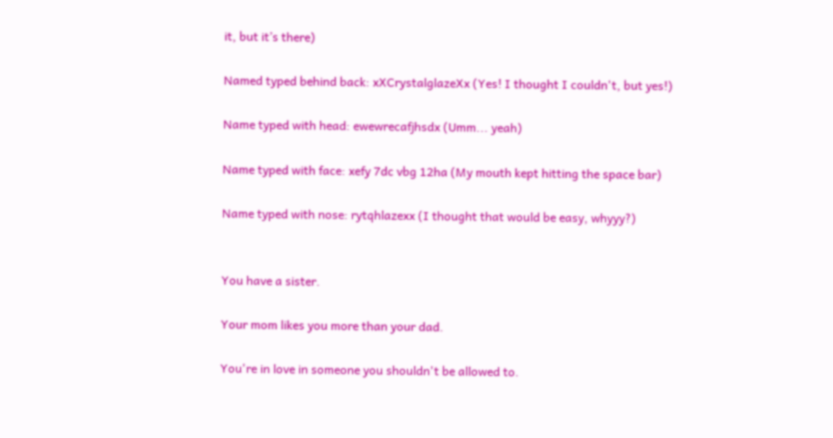it, but it’s there)

Named typed behind back: xXCrystalglazeXx (Yes! I thought I couldn't, but yes!)

Name typed with head: ewewrecafjhsdx (Umm... yeah)

Name typed with face: xefy 7dc vbg 12ha (My mouth kept hitting the space bar)

Name typed with nose: rytqhlazexx (I thought that would be easy, whyyy?)


You have a sister.

Your mom likes you more than your dad.

You're in love in someone you shouldn't be allowed to.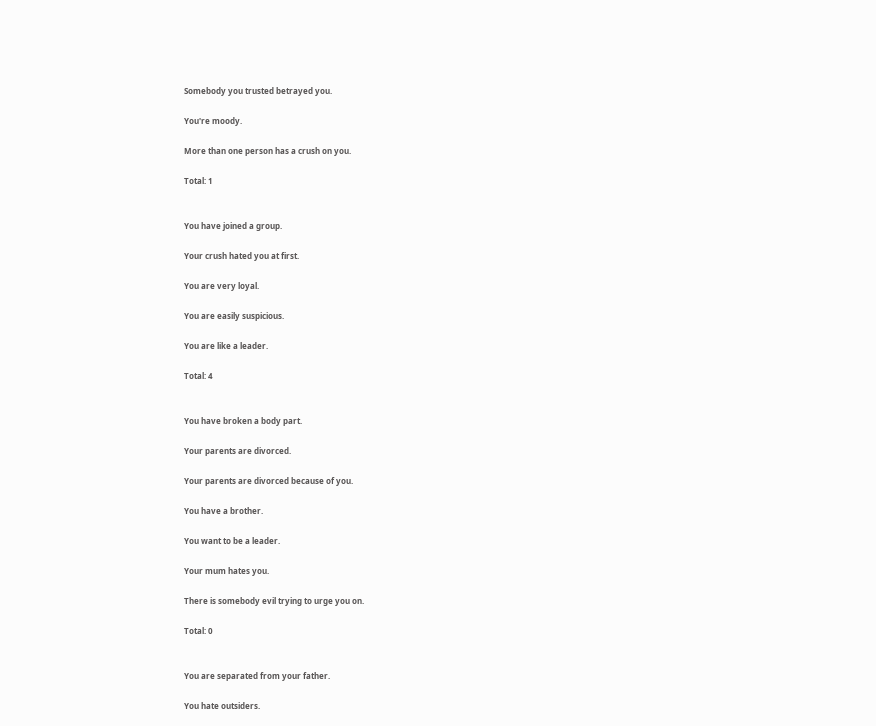Somebody you trusted betrayed you.

You're moody.

More than one person has a crush on you.

Total: 1


You have joined a group.

Your crush hated you at first.

You are very loyal.

You are easily suspicious.

You are like a leader.

Total: 4


You have broken a body part.

Your parents are divorced.

Your parents are divorced because of you.

You have a brother.

You want to be a leader.

Your mum hates you.

There is somebody evil trying to urge you on.

Total: 0


You are separated from your father.

You hate outsiders.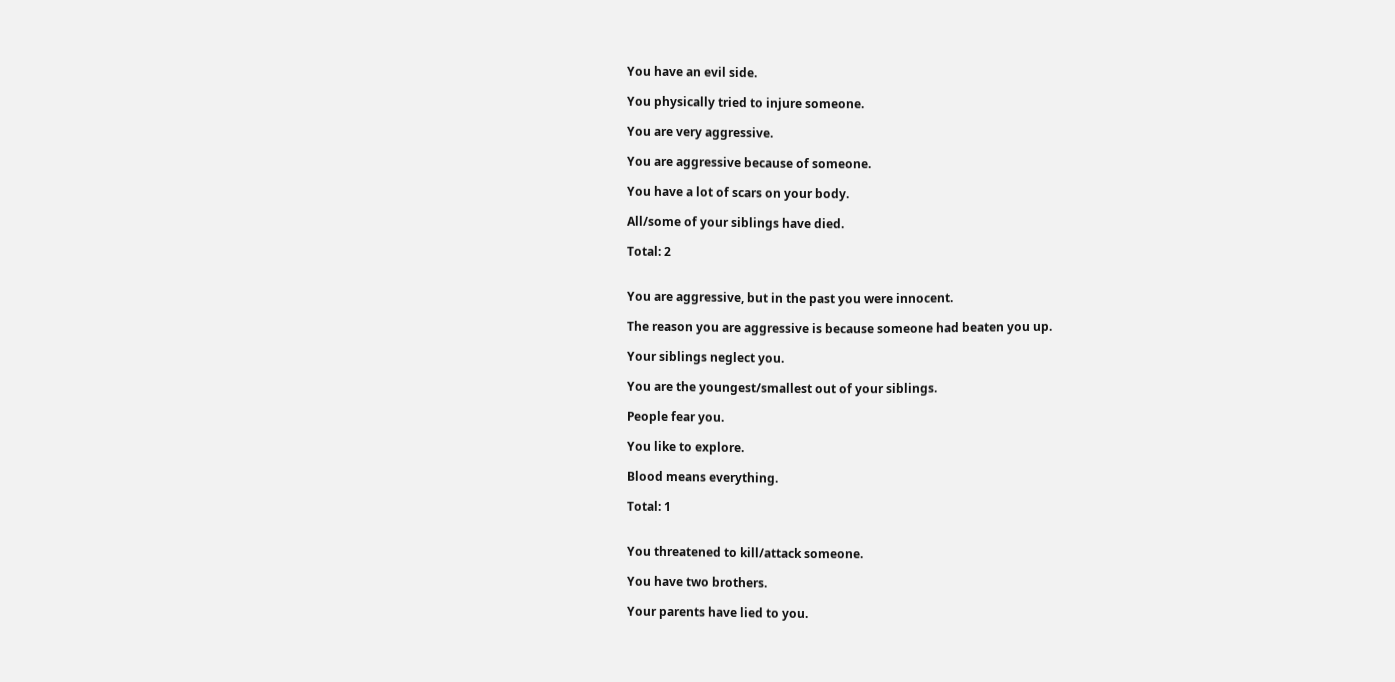You have an evil side.

You physically tried to injure someone.

You are very aggressive.

You are aggressive because of someone.

You have a lot of scars on your body.

All/some of your siblings have died.

Total: 2


You are aggressive, but in the past you were innocent.

The reason you are aggressive is because someone had beaten you up.

Your siblings neglect you.

You are the youngest/smallest out of your siblings.

People fear you.

You like to explore.

Blood means everything.

Total: 1


You threatened to kill/attack someone.

You have two brothers.

Your parents have lied to you.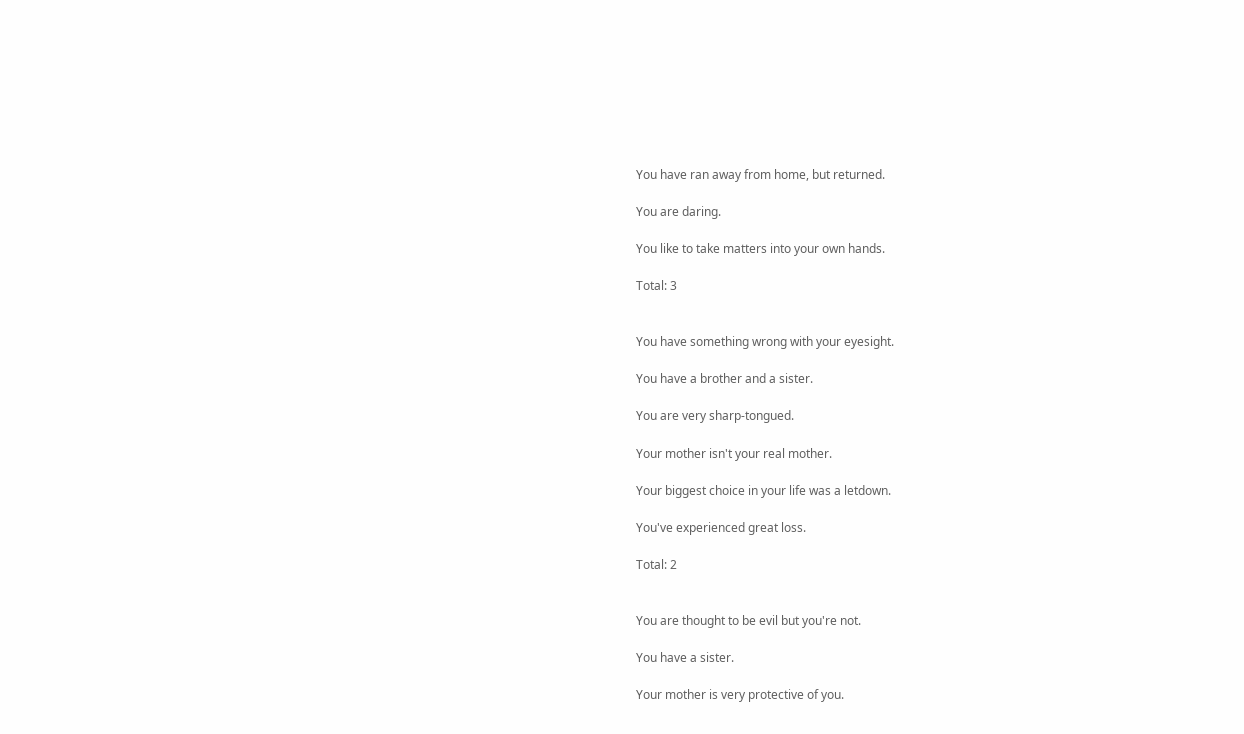You have ran away from home, but returned.

You are daring.

You like to take matters into your own hands.

Total: 3


You have something wrong with your eyesight.

You have a brother and a sister.

You are very sharp-tongued.

Your mother isn't your real mother.

Your biggest choice in your life was a letdown.

You've experienced great loss.

Total: 2


You are thought to be evil but you're not.

You have a sister.

Your mother is very protective of you.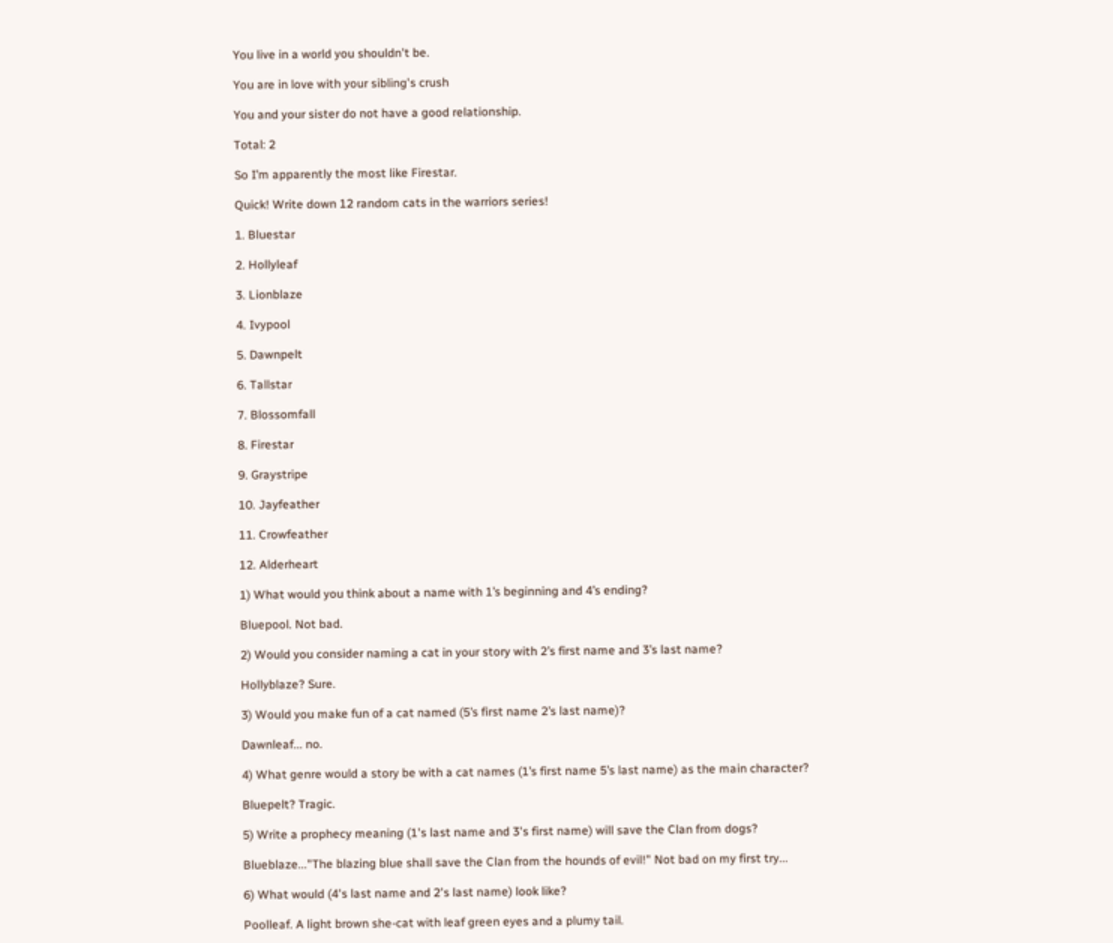You live in a world you shouldn't be.

You are in love with your sibling's crush

You and your sister do not have a good relationship.

Total: 2

So I’m apparently the most like Firestar.

Quick! Write down 12 random cats in the warriors series!

1. Bluestar

2. Hollyleaf

3. Lionblaze

4. Ivypool

5. Dawnpelt

6. Tallstar

7. Blossomfall

8. Firestar

9. Graystripe

10. Jayfeather

11. Crowfeather

12. Alderheart

1) What would you think about a name with 1’s beginning and 4’s ending?

Bluepool. Not bad.

2) Would you consider naming a cat in your story with 2’s first name and 3’s last name?

Hollyblaze? Sure.

3) Would you make fun of a cat named (5’s first name 2’s last name)?

Dawnleaf... no.

4) What genre would a story be with a cat names (1’s first name 5’s last name) as the main character?

Bluepelt? Tragic.

5) Write a prophecy meaning (1's last name and 3's first name) will save the Clan from dogs?

Blueblaze..."The blazing blue shall save the Clan from the hounds of evil!" Not bad on my first try...

6) What would (4's last name and 2's last name) look like?

Poolleaf. A light brown she-cat with leaf green eyes and a plumy tail.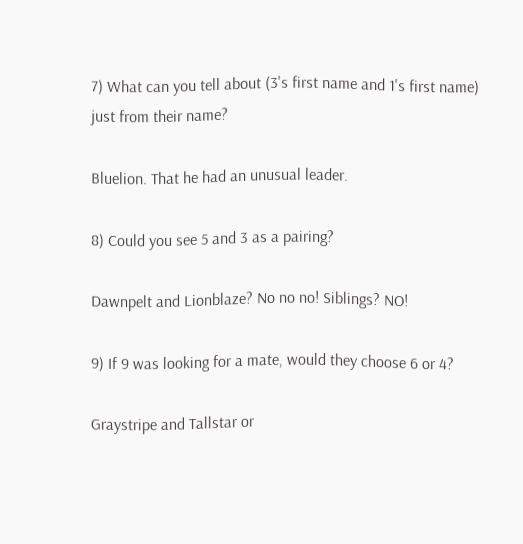7) What can you tell about (3's first name and 1's first name) just from their name?

Bluelion. That he had an unusual leader.

8) Could you see 5 and 3 as a pairing?

Dawnpelt and Lionblaze? No no no! Siblings? NO!

9) If 9 was looking for a mate, would they choose 6 or 4?

Graystripe and Tallstar or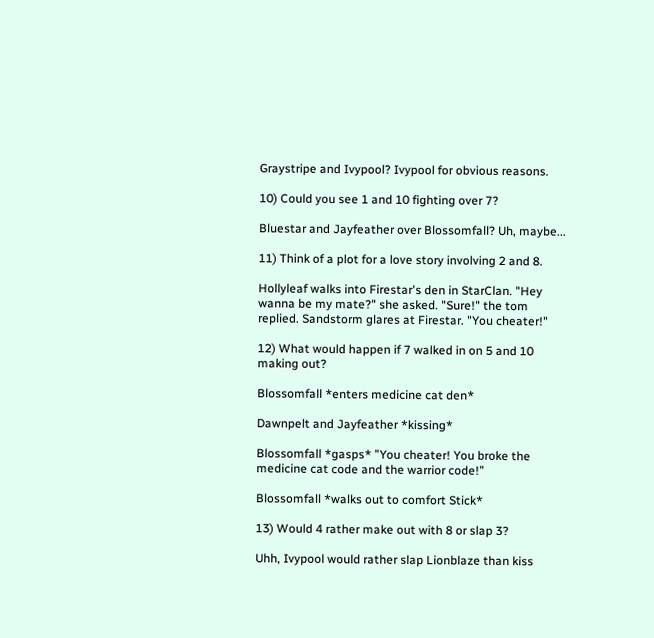Graystripe and Ivypool? Ivypool for obvious reasons.

10) Could you see 1 and 10 fighting over 7?

Bluestar and Jayfeather over Blossomfall? Uh, maybe...

11) Think of a plot for a love story involving 2 and 8.

Hollyleaf walks into Firestar's den in StarClan. "Hey wanna be my mate?" she asked. "Sure!" the tom replied. Sandstorm glares at Firestar. "You cheater!"

12) What would happen if 7 walked in on 5 and 10 making out?

Blossomfall *enters medicine cat den*

Dawnpelt and Jayfeather *kissing*

Blossomfall *gasps* ”You cheater! You broke the medicine cat code and the warrior code!”

Blossomfall *walks out to comfort Stick*

13) Would 4 rather make out with 8 or slap 3?

Uhh, Ivypool would rather slap Lionblaze than kiss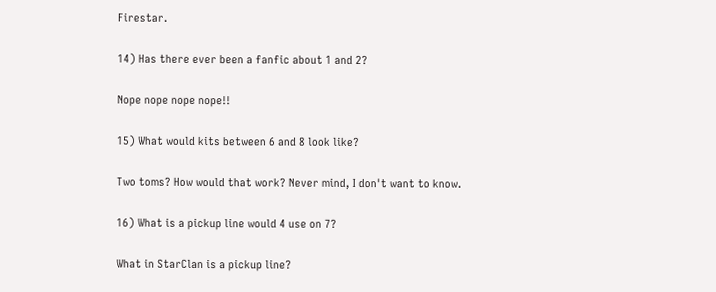Firestar.

14) Has there ever been a fanfic about 1 and 2?

Nope nope nope nope!!

15) What would kits between 6 and 8 look like?

Two toms? How would that work? Never mind, I don't want to know.

16) What is a pickup line would 4 use on 7?

What in StarClan is a pickup line?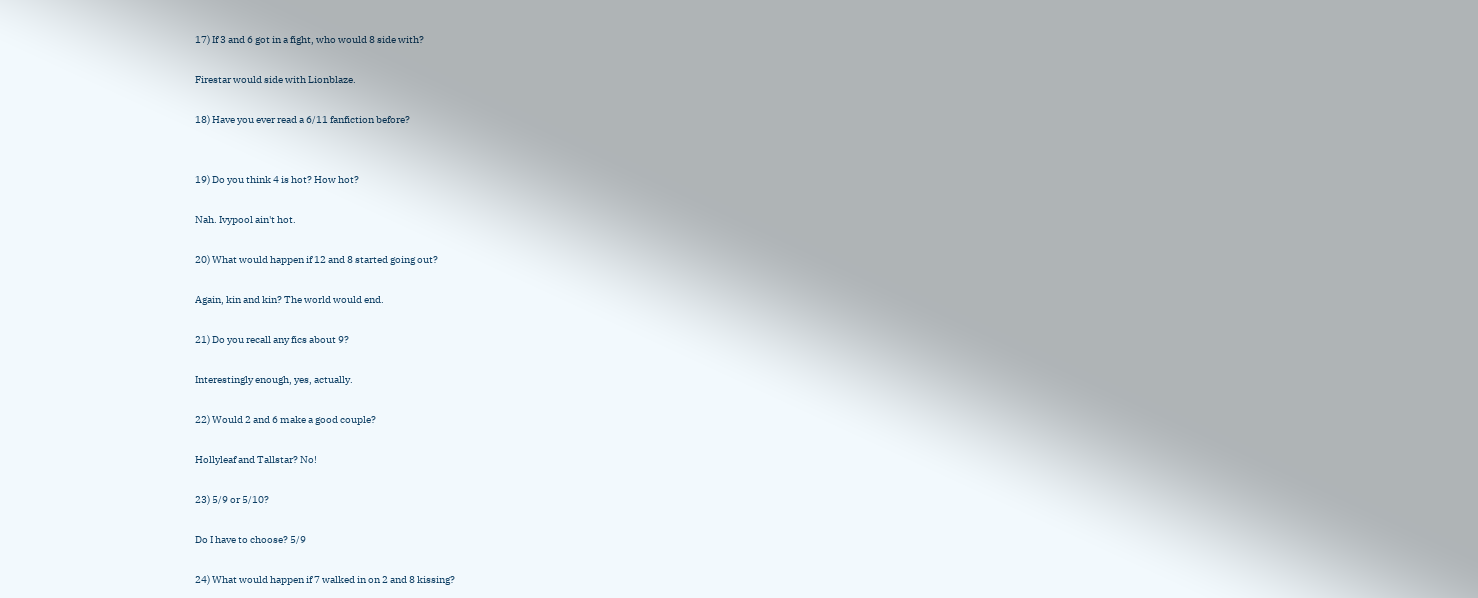17) If 3 and 6 got in a fight, who would 8 side with?

Firestar would side with Lionblaze.

18) Have you ever read a 6/11 fanfiction before?


19) Do you think 4 is hot? How hot?

Nah. Ivypool ain't hot.

20) What would happen if 12 and 8 started going out?

Again, kin and kin? The world would end.

21) Do you recall any fics about 9?

Interestingly enough, yes, actually.

22) Would 2 and 6 make a good couple?

Hollyleaf and Tallstar? No!

23) 5/9 or 5/10?

Do I have to choose? 5/9

24) What would happen if 7 walked in on 2 and 8 kissing?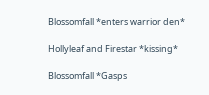Blossomfall *enters warrior den*

Hollyleaf and Firestar *kissing*

Blossomfall *Gasps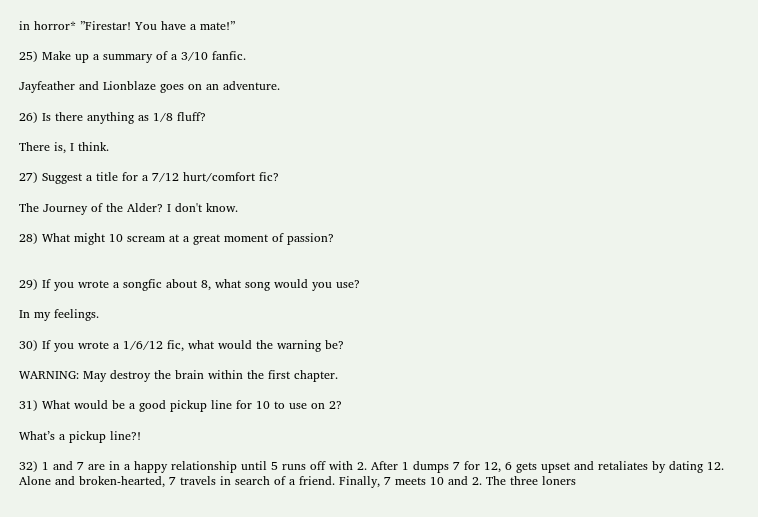in horror* ”Firestar! You have a mate!”

25) Make up a summary of a 3/10 fanfic.

Jayfeather and Lionblaze goes on an adventure.

26) Is there anything as 1/8 fluff?

There is, I think.

27) Suggest a title for a 7/12 hurt/comfort fic?

The Journey of the Alder? I don't know.

28) What might 10 scream at a great moment of passion?


29) If you wrote a songfic about 8, what song would you use?

In my feelings.

30) If you wrote a 1/6/12 fic, what would the warning be?

WARNING: May destroy the brain within the first chapter.

31) What would be a good pickup line for 10 to use on 2?

What’s a pickup line?!

32) 1 and 7 are in a happy relationship until 5 runs off with 2. After 1 dumps 7 for 12, 6 gets upset and retaliates by dating 12. Alone and broken-hearted, 7 travels in search of a friend. Finally, 7 meets 10 and 2. The three loners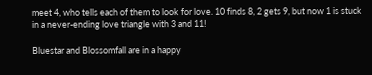meet 4, who tells each of them to look for love. 10 finds 8, 2 gets 9, but now 1 is stuck in a never-ending love triangle with 3 and 11!

Bluestar and Blossomfall are in a happy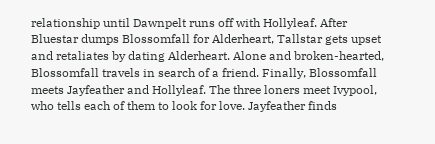relationship until Dawnpelt runs off with Hollyleaf. After Bluestar dumps Blossomfall for Alderheart, Tallstar gets upset and retaliates by dating Alderheart. Alone and broken-hearted, Blossomfall travels in search of a friend. Finally, Blossomfall meets Jayfeather and Hollyleaf. The three loners meet Ivypool, who tells each of them to look for love. Jayfeather finds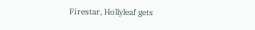Firestar, Hollyleaf gets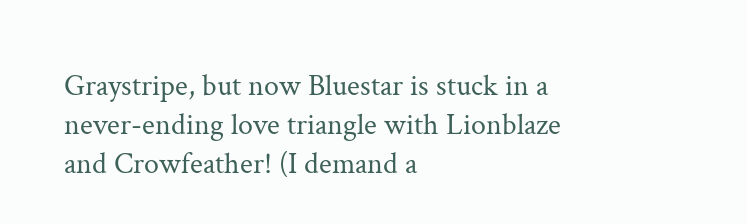Graystripe, but now Bluestar is stuck in a never-ending love triangle with Lionblaze and Crowfeather! (I demand a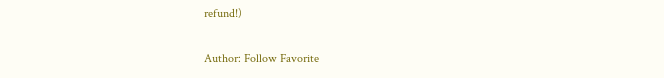refund!)

Author: Follow Favorite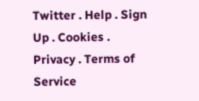Twitter . Help . Sign Up . Cookies . Privacy . Terms of Service